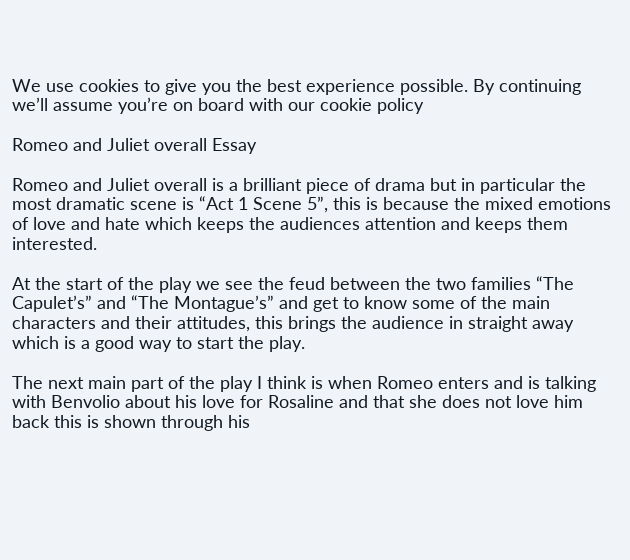We use cookies to give you the best experience possible. By continuing we’ll assume you’re on board with our cookie policy

Romeo and Juliet overall Essay

Romeo and Juliet overall is a brilliant piece of drama but in particular the most dramatic scene is “Act 1 Scene 5”, this is because the mixed emotions of love and hate which keeps the audiences attention and keeps them interested.

At the start of the play we see the feud between the two families “The Capulet’s” and “The Montague’s” and get to know some of the main characters and their attitudes, this brings the audience in straight away which is a good way to start the play.

The next main part of the play I think is when Romeo enters and is talking with Benvolio about his love for Rosaline and that she does not love him back this is shown through his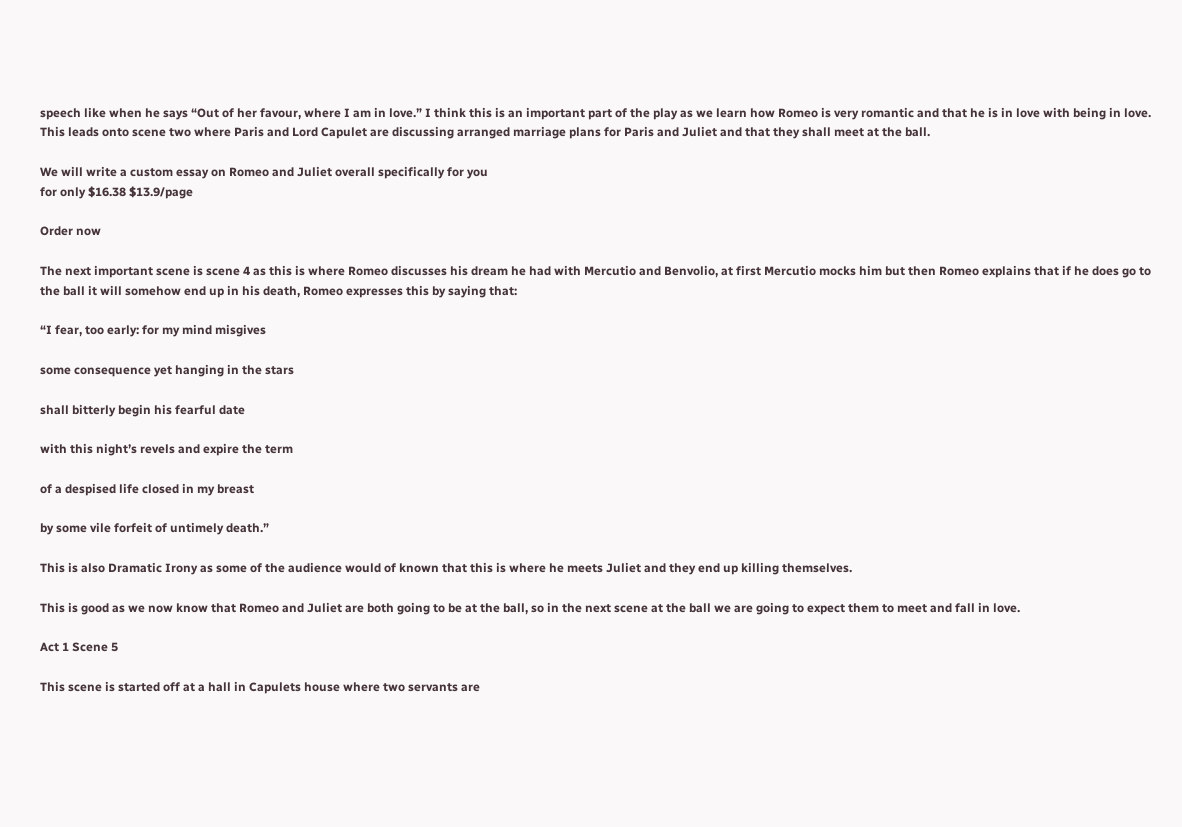speech like when he says “Out of her favour, where I am in love.” I think this is an important part of the play as we learn how Romeo is very romantic and that he is in love with being in love. This leads onto scene two where Paris and Lord Capulet are discussing arranged marriage plans for Paris and Juliet and that they shall meet at the ball.

We will write a custom essay on Romeo and Juliet overall specifically for you
for only $16.38 $13.9/page

Order now

The next important scene is scene 4 as this is where Romeo discusses his dream he had with Mercutio and Benvolio, at first Mercutio mocks him but then Romeo explains that if he does go to the ball it will somehow end up in his death, Romeo expresses this by saying that:

“I fear, too early: for my mind misgives

some consequence yet hanging in the stars

shall bitterly begin his fearful date

with this night’s revels and expire the term

of a despised life closed in my breast

by some vile forfeit of untimely death.”

This is also Dramatic Irony as some of the audience would of known that this is where he meets Juliet and they end up killing themselves.

This is good as we now know that Romeo and Juliet are both going to be at the ball, so in the next scene at the ball we are going to expect them to meet and fall in love.

Act 1 Scene 5

This scene is started off at a hall in Capulets house where two servants are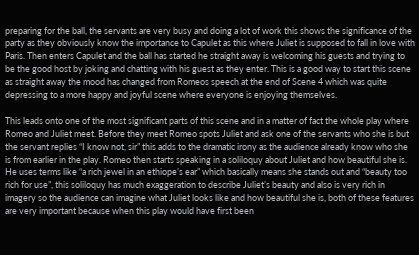preparing for the ball, the servants are very busy and doing a lot of work this shows the significance of the party as they obviously know the importance to Capulet as this where Juliet is supposed to fall in love with Paris. Then enters Capulet and the ball has started he straight away is welcoming his guests and trying to be the good host by joking and chatting with his guest as they enter. This is a good way to start this scene as straight away the mood has changed from Romeos speech at the end of Scene 4 which was quite depressing to a more happy and joyful scene where everyone is enjoying themselves.

This leads onto one of the most significant parts of this scene and in a matter of fact the whole play where Romeo and Juliet meet. Before they meet Romeo spots Juliet and ask one of the servants who she is but the servant replies “I know not, sir” this adds to the dramatic irony as the audience already know who she is from earlier in the play. Romeo then starts speaking in a soliloquy about Juliet and how beautiful she is. He uses terms like “a rich jewel in an ethiope’s ear” which basically means she stands out and “beauty too rich for use”, this soliloquy has much exaggeration to describe Juliet’s beauty and also is very rich in imagery so the audience can imagine what Juliet looks like and how beautiful she is, both of these features are very important because when this play would have first been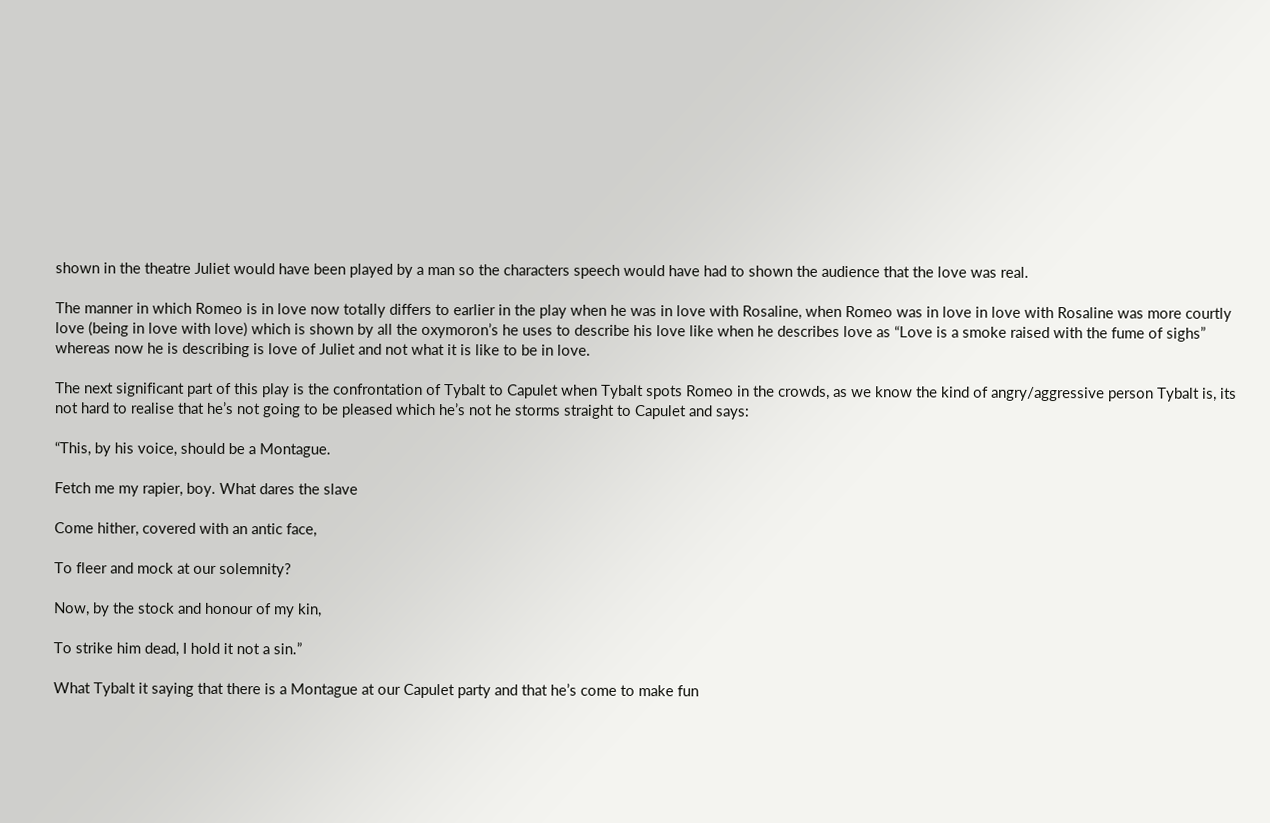shown in the theatre Juliet would have been played by a man so the characters speech would have had to shown the audience that the love was real.

The manner in which Romeo is in love now totally differs to earlier in the play when he was in love with Rosaline, when Romeo was in love in love with Rosaline was more courtly love (being in love with love) which is shown by all the oxymoron’s he uses to describe his love like when he describes love as “Love is a smoke raised with the fume of sighs” whereas now he is describing is love of Juliet and not what it is like to be in love.

The next significant part of this play is the confrontation of Tybalt to Capulet when Tybalt spots Romeo in the crowds, as we know the kind of angry/aggressive person Tybalt is, its not hard to realise that he’s not going to be pleased which he’s not he storms straight to Capulet and says:

“This, by his voice, should be a Montague.

Fetch me my rapier, boy. What dares the slave

Come hither, covered with an antic face,

To fleer and mock at our solemnity?

Now, by the stock and honour of my kin,

To strike him dead, I hold it not a sin.”

What Tybalt it saying that there is a Montague at our Capulet party and that he’s come to make fun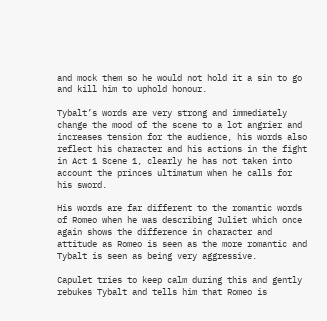and mock them so he would not hold it a sin to go and kill him to uphold honour.

Tybalt’s words are very strong and immediately change the mood of the scene to a lot angrier and increases tension for the audience, his words also reflect his character and his actions in the fight in Act 1 Scene 1, clearly he has not taken into account the princes ultimatum when he calls for his sword.

His words are far different to the romantic words of Romeo when he was describing Juliet which once again shows the difference in character and attitude as Romeo is seen as the more romantic and Tybalt is seen as being very aggressive.

Capulet tries to keep calm during this and gently rebukes Tybalt and tells him that Romeo is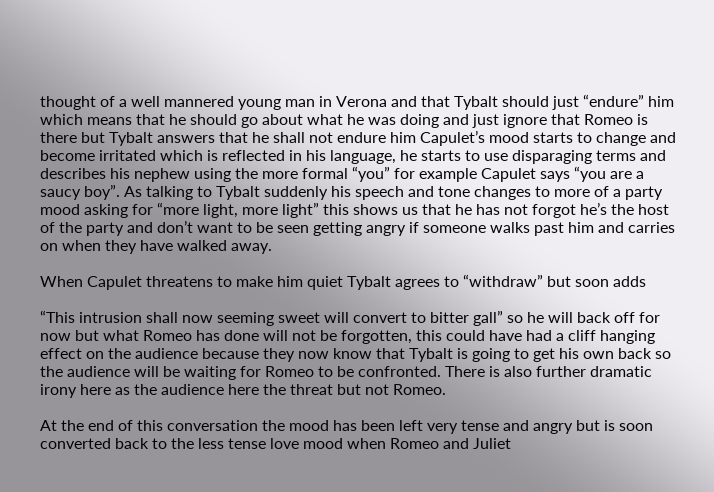thought of a well mannered young man in Verona and that Tybalt should just “endure” him which means that he should go about what he was doing and just ignore that Romeo is there but Tybalt answers that he shall not endure him Capulet’s mood starts to change and become irritated which is reflected in his language, he starts to use disparaging terms and describes his nephew using the more formal “you” for example Capulet says “you are a saucy boy”. As talking to Tybalt suddenly his speech and tone changes to more of a party mood asking for “more light, more light” this shows us that he has not forgot he’s the host of the party and don’t want to be seen getting angry if someone walks past him and carries on when they have walked away.

When Capulet threatens to make him quiet Tybalt agrees to “withdraw” but soon adds

“This intrusion shall now seeming sweet will convert to bitter gall” so he will back off for now but what Romeo has done will not be forgotten, this could have had a cliff hanging effect on the audience because they now know that Tybalt is going to get his own back so the audience will be waiting for Romeo to be confronted. There is also further dramatic irony here as the audience here the threat but not Romeo.

At the end of this conversation the mood has been left very tense and angry but is soon converted back to the less tense love mood when Romeo and Juliet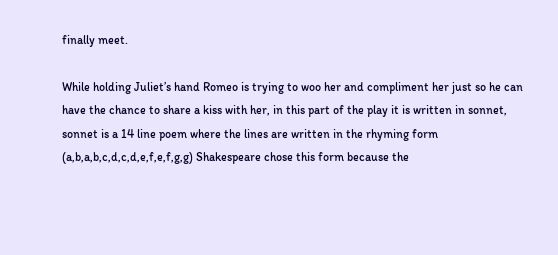finally meet.

While holding Juliet’s hand Romeo is trying to woo her and compliment her just so he can have the chance to share a kiss with her, in this part of the play it is written in sonnet, sonnet is a 14 line poem where the lines are written in the rhyming form (a,b,a,b,c,d,c,d,e,f,e,f,g,g) Shakespeare chose this form because the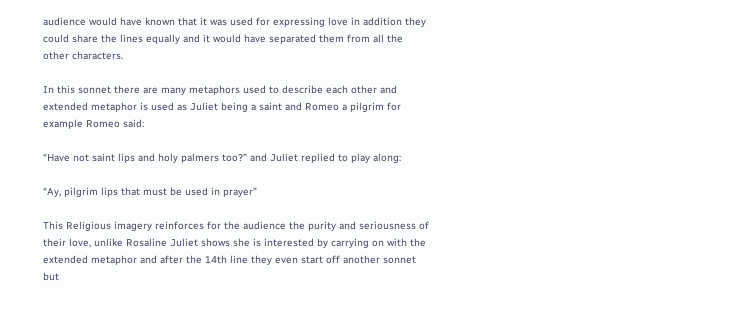audience would have known that it was used for expressing love in addition they could share the lines equally and it would have separated them from all the other characters.

In this sonnet there are many metaphors used to describe each other and extended metaphor is used as Juliet being a saint and Romeo a pilgrim for example Romeo said:

“Have not saint lips and holy palmers too?” and Juliet replied to play along:

“Ay, pilgrim lips that must be used in prayer”

This Religious imagery reinforces for the audience the purity and seriousness of their love, unlike Rosaline Juliet shows she is interested by carrying on with the extended metaphor and after the 14th line they even start off another sonnet but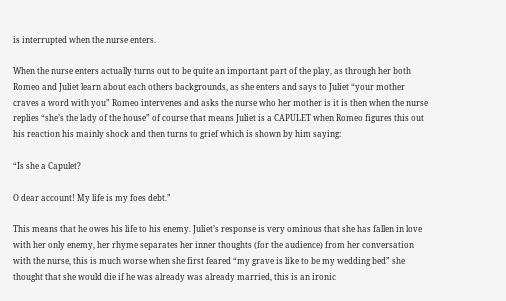is interrupted when the nurse enters.

When the nurse enters actually turns out to be quite an important part of the play, as through her both Romeo and Juliet learn about each others backgrounds, as she enters and says to Juliet “your mother craves a word with you” Romeo intervenes and asks the nurse who her mother is it is then when the nurse replies “she’s the lady of the house” of course that means Juliet is a CAPULET when Romeo figures this out his reaction his mainly shock and then turns to grief which is shown by him saying:

“Is she a Capulet?

O dear account! My life is my foes debt.”

This means that he owes his life to his enemy. Juliet’s response is very ominous that she has fallen in love with her only enemy, her rhyme separates her inner thoughts (for the audience) from her conversation with the nurse, this is much worse when she first feared “my grave is like to be my wedding bed” she thought that she would die if he was already was already married, this is an ironic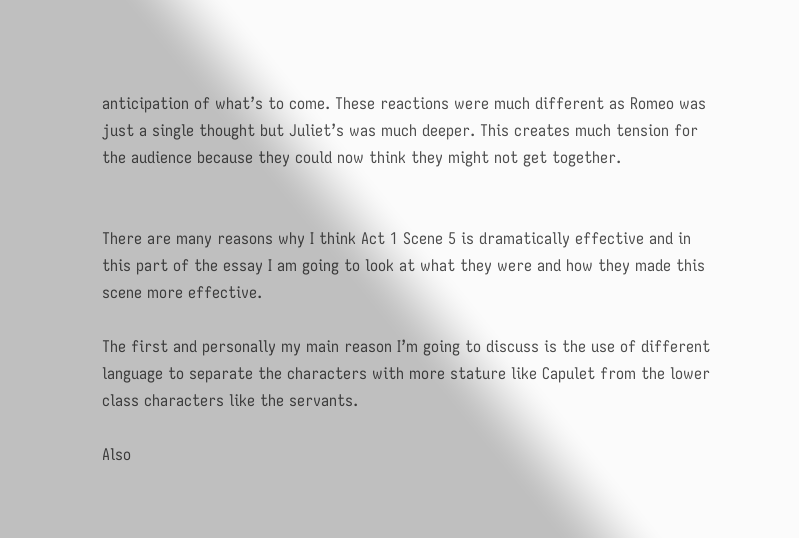anticipation of what’s to come. These reactions were much different as Romeo was just a single thought but Juliet’s was much deeper. This creates much tension for the audience because they could now think they might not get together.


There are many reasons why I think Act 1 Scene 5 is dramatically effective and in this part of the essay I am going to look at what they were and how they made this scene more effective.

The first and personally my main reason I’m going to discuss is the use of different language to separate the characters with more stature like Capulet from the lower class characters like the servants.

Also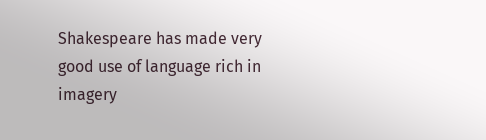Shakespeare has made very good use of language rich in imagery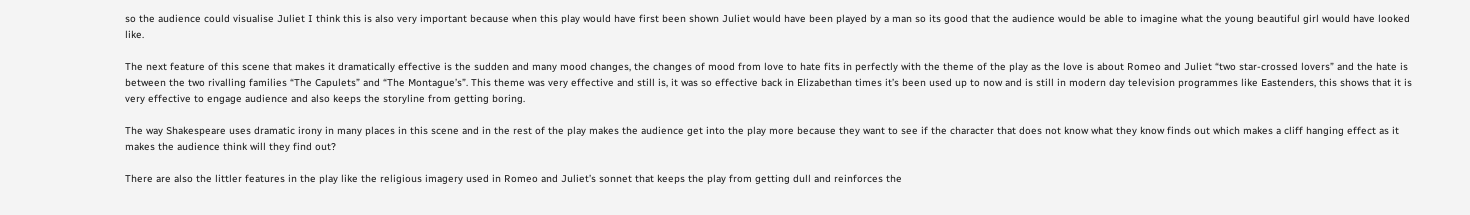so the audience could visualise Juliet I think this is also very important because when this play would have first been shown Juliet would have been played by a man so its good that the audience would be able to imagine what the young beautiful girl would have looked like.

The next feature of this scene that makes it dramatically effective is the sudden and many mood changes, the changes of mood from love to hate fits in perfectly with the theme of the play as the love is about Romeo and Juliet “two star-crossed lovers” and the hate is between the two rivalling families “The Capulets” and “The Montague’s”. This theme was very effective and still is, it was so effective back in Elizabethan times it’s been used up to now and is still in modern day television programmes like Eastenders, this shows that it is very effective to engage audience and also keeps the storyline from getting boring.

The way Shakespeare uses dramatic irony in many places in this scene and in the rest of the play makes the audience get into the play more because they want to see if the character that does not know what they know finds out which makes a cliff hanging effect as it makes the audience think will they find out?

There are also the littler features in the play like the religious imagery used in Romeo and Juliet’s sonnet that keeps the play from getting dull and reinforces the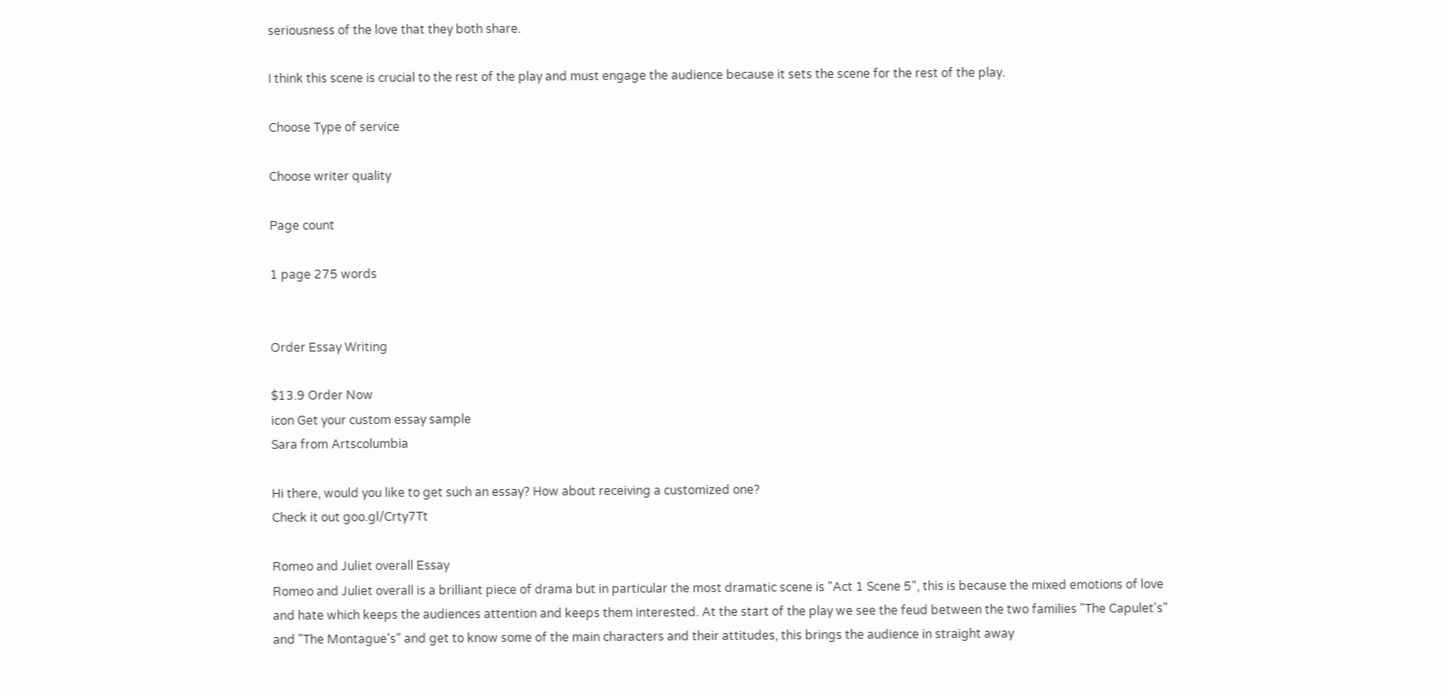seriousness of the love that they both share.

I think this scene is crucial to the rest of the play and must engage the audience because it sets the scene for the rest of the play.

Choose Type of service

Choose writer quality

Page count

1 page 275 words


Order Essay Writing

$13.9 Order Now
icon Get your custom essay sample
Sara from Artscolumbia

Hi there, would you like to get such an essay? How about receiving a customized one?
Check it out goo.gl/Crty7Tt

Romeo and Juliet overall Essay
Romeo and Juliet overall is a brilliant piece of drama but in particular the most dramatic scene is "Act 1 Scene 5", this is because the mixed emotions of love and hate which keeps the audiences attention and keeps them interested. At the start of the play we see the feud between the two families "The Capulet's" and "The Montague's" and get to know some of the main characters and their attitudes, this brings the audience in straight away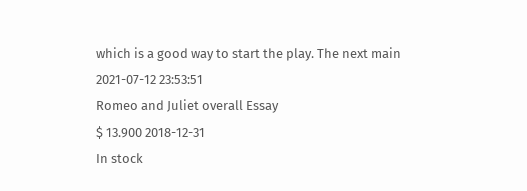which is a good way to start the play. The next main
2021-07-12 23:53:51
Romeo and Juliet overall Essay
$ 13.900 2018-12-31
In stock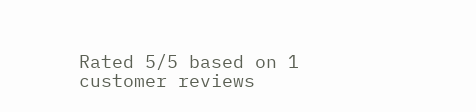Rated 5/5 based on 1 customer reviews